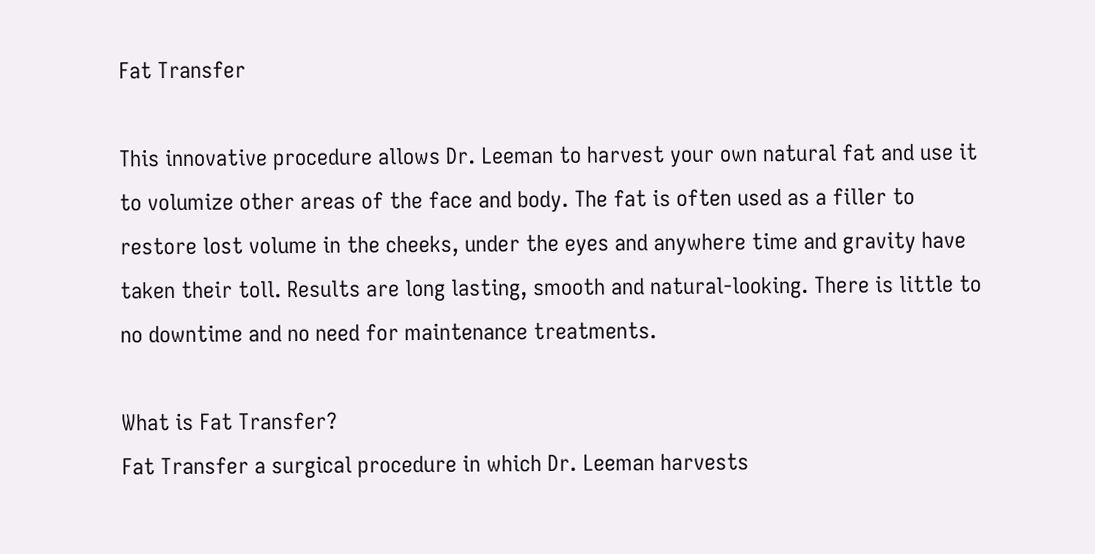Fat Transfer

This innovative procedure allows Dr. Leeman to harvest your own natural fat and use it to volumize other areas of the face and body. The fat is often used as a filler to restore lost volume in the cheeks, under the eyes and anywhere time and gravity have taken their toll. Results are long lasting, smooth and natural-looking. There is little to no downtime and no need for maintenance treatments.

What is Fat Transfer?
Fat Transfer a surgical procedure in which Dr. Leeman harvests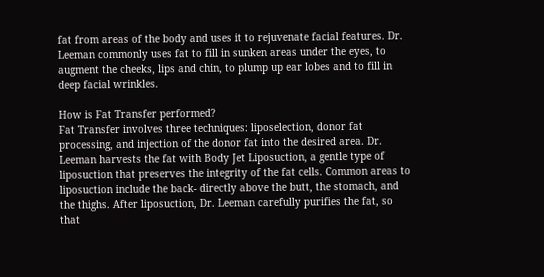fat from areas of the body and uses it to rejuvenate facial features. Dr. Leeman commonly uses fat to fill in sunken areas under the eyes, to augment the cheeks, lips and chin, to plump up ear lobes and to fill in deep facial wrinkles.

How is Fat Transfer performed?
Fat Transfer involves three techniques: liposelection, donor fat processing, and injection of the donor fat into the desired area. Dr. Leeman harvests the fat with Body Jet Liposuction, a gentle type of liposuction that preserves the integrity of the fat cells. Common areas to liposuction include the back- directly above the butt, the stomach, and the thighs. After liposuction, Dr. Leeman carefully purifies the fat, so that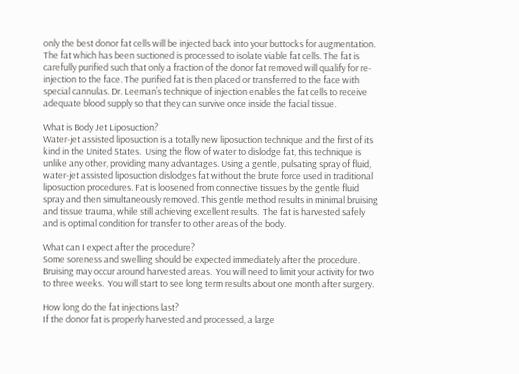only the best donor fat cells will be injected back into your buttocks for augmentation. The fat which has been suctioned is processed to isolate viable fat cells. The fat is carefully purified such that only a fraction of the donor fat removed will qualify for re-injection to the face. The purified fat is then placed or transferred to the face with special cannulas. Dr. Leeman’s technique of injection enables the fat cells to receive adequate blood supply so that they can survive once inside the facial tissue.

What is Body Jet Liposuction?
Water-jet assisted liposuction is a totally new liposuction technique and the first of its kind in the United States.  Using the flow of water to dislodge fat, this technique is unlike any other, providing many advantages. Using a gentle, pulsating spray of fluid, water-jet assisted liposuction dislodges fat without the brute force used in traditional liposuction procedures. Fat is loosened from connective tissues by the gentle fluid spray and then simultaneously removed. This gentle method results in minimal bruising and tissue trauma, while still achieving excellent results.  The fat is harvested safely and is optimal condition for transfer to other areas of the body.

What can I expect after the procedure?
Some soreness and swelling should be expected immediately after the procedure.  Bruising may occur around harvested areas.  You will need to limit your activity for two to three weeks.  You will start to see long term results about one month after surgery.

How long do the fat injections last?
If the donor fat is properly harvested and processed, a large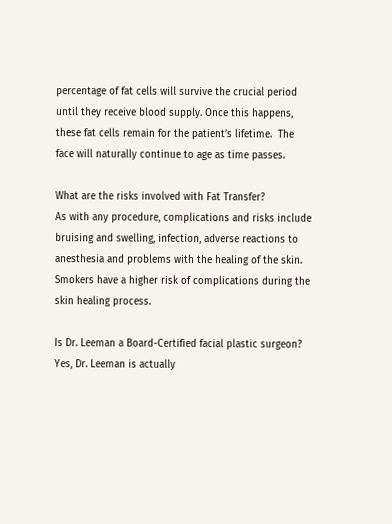percentage of fat cells will survive the crucial period until they receive blood supply. Once this happens, these fat cells remain for the patient’s lifetime.  The face will naturally continue to age as time passes.

What are the risks involved with Fat Transfer?
As with any procedure, complications and risks include bruising and swelling, infection, adverse reactions to anesthesia and problems with the healing of the skin.  Smokers have a higher risk of complications during the skin healing process.

Is Dr. Leeman a Board-Certified facial plastic surgeon?
Yes, Dr. Leeman is actually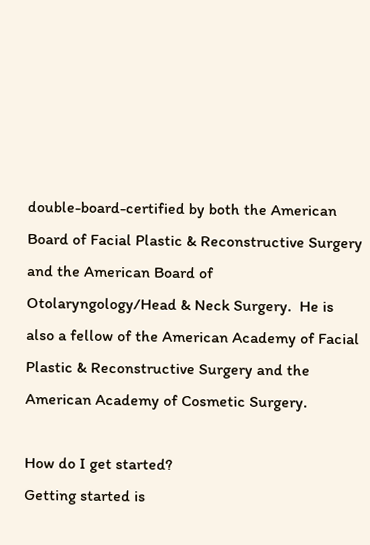double-board-certified by both the American Board of Facial Plastic & Reconstructive Surgery and the American Board of Otolaryngology/Head & Neck Surgery.  He is also a fellow of the American Academy of Facial Plastic & Reconstructive Surgery and the American Academy of Cosmetic Surgery.

How do I get started?
Getting started is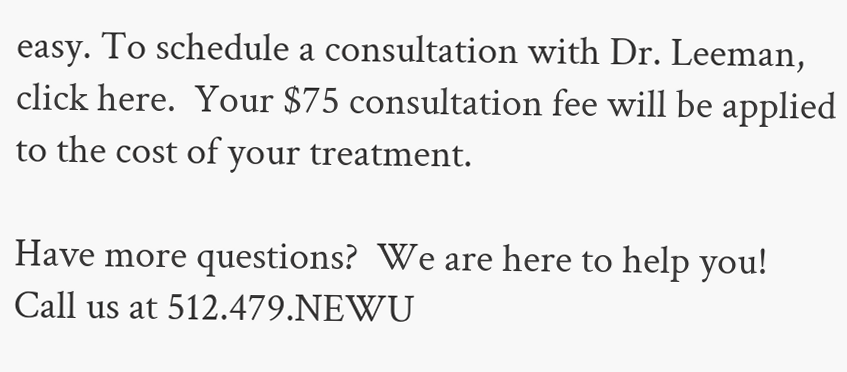easy. To schedule a consultation with Dr. Leeman, click here.  Your $75 consultation fee will be applied to the cost of your treatment.

Have more questions?  We are here to help you!  Call us at 512.479.NEWU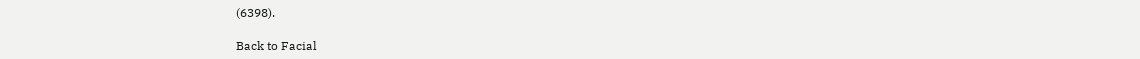(6398).

Back to Facial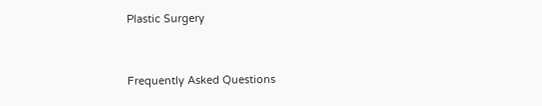Plastic Surgery


Frequently Asked Questions